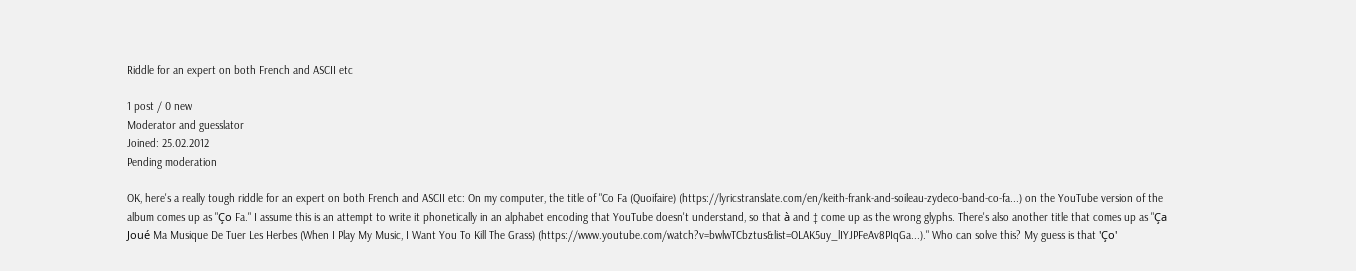Riddle for an expert on both French and ASCII etc

1 post / 0 new
Moderator and guesslator
Joined: 25.02.2012
Pending moderation

OK, here's a really tough riddle for an expert on both French and ASCII etc: On my computer, the title of "Co Fa (Quoifaire) (https://lyricstranslate.com/en/keith-frank-and-soileau-zydeco-band-co-fa...) on the YouTube version of the album comes up as "Ço Fa." I assume this is an attempt to write it phonetically in an alphabet encoding that YouTube doesn't understand, so that à and ‡ come up as the wrong glyphs. There's also another title that comes up as "Ça Joué Ma Musique De Tuer Les Herbes (When I Play My Music, I Want You To Kill The Grass) (https://www.youtube.com/watch?v=bwlwTCbztus&list=OLAK5uy_lIYJPFeAv8PIqGa...)." Who can solve this? My guess is that 'Ço'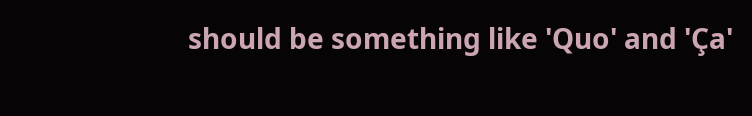should be something like 'Quo' and 'Ça'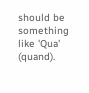should be something like 'Qua' (quand).